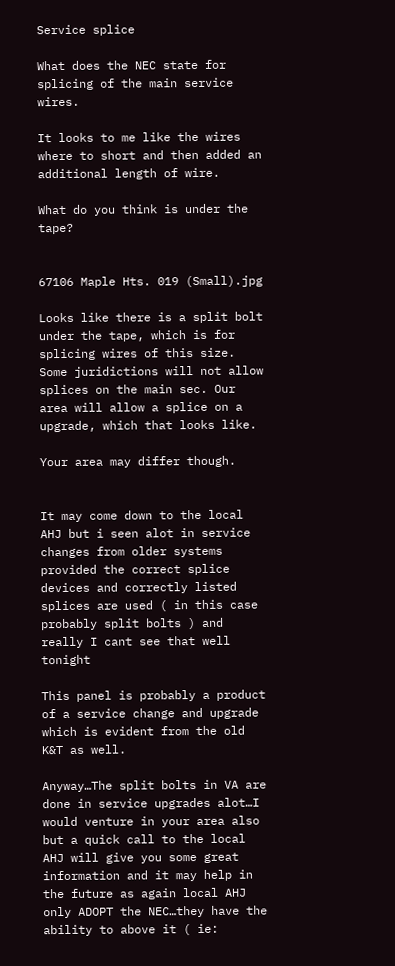Service splice

What does the NEC state for splicing of the main service wires.

It looks to me like the wires where to short and then added an additional length of wire.

What do you think is under the tape?


67106 Maple Hts. 019 (Small).jpg

Looks like there is a split bolt under the tape, which is for splicing wires of this size. Some juridictions will not allow splices on the main sec. Our area will allow a splice on a upgrade, which that looks like.

Your area may differ though.


It may come down to the local AHJ but i seen alot in service changes from older systems provided the correct splice devices and correctly listed splices are used ( in this case probably split bolts ) and really I cant see that well tonight

This panel is probably a product of a service change and upgrade which is evident from the old K&T as well.

Anyway…The split bolts in VA are done in service upgrades alot…I would venture in your area also but a quick call to the local AHJ will give you some great information and it may help in the future as again local AHJ only ADOPT the NEC…they have the ability to above it ( ie: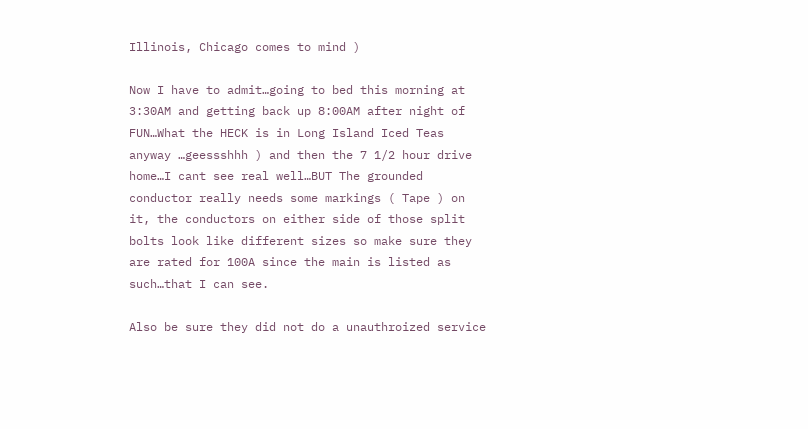Illinois, Chicago comes to mind )

Now I have to admit…going to bed this morning at 3:30AM and getting back up 8:00AM after night of FUN…What the HECK is in Long Island Iced Teas anyway …geessshhh ) and then the 7 1/2 hour drive home…I cant see real well…BUT The grounded conductor really needs some markings ( Tape ) on it, the conductors on either side of those split bolts look like different sizes so make sure they are rated for 100A since the main is listed as such…that I can see.

Also be sure they did not do a unauthroized service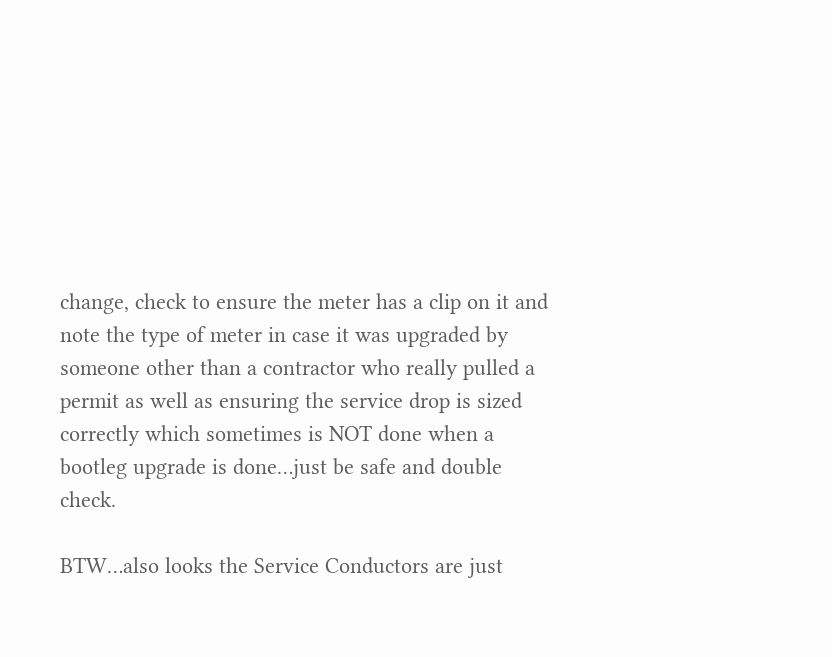change, check to ensure the meter has a clip on it and note the type of meter in case it was upgraded by someone other than a contractor who really pulled a permit as well as ensuring the service drop is sized correctly which sometimes is NOT done when a bootleg upgrade is done…just be safe and double check.

BTW…also looks the Service Conductors are just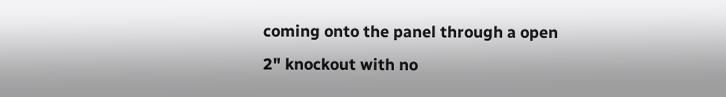coming onto the panel through a open 2" knockout with no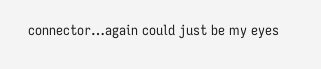connector…again could just be my eyes